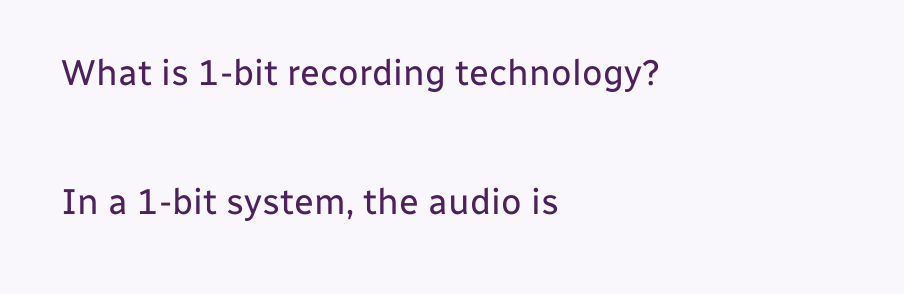What is 1-bit recording technology?

In a 1-bit system, the audio is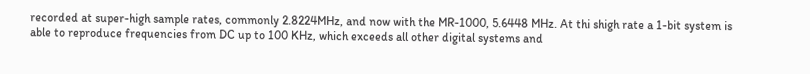recorded at super-high sample rates, commonly 2.8224MHz, and now with the MR-1000, 5.6448 MHz. At thi shigh rate a 1-bit system is able to reproduce frequencies from DC up to 100 KHz, which exceeds all other digital systems and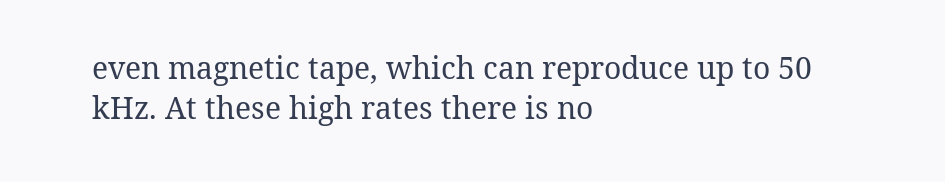even magnetic tape, which can reproduce up to 50 kHz. At these high rates there is no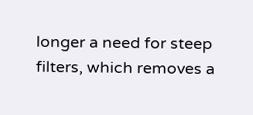longer a need for steep filters, which removes a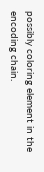possibly coloring element in the encoding chain.